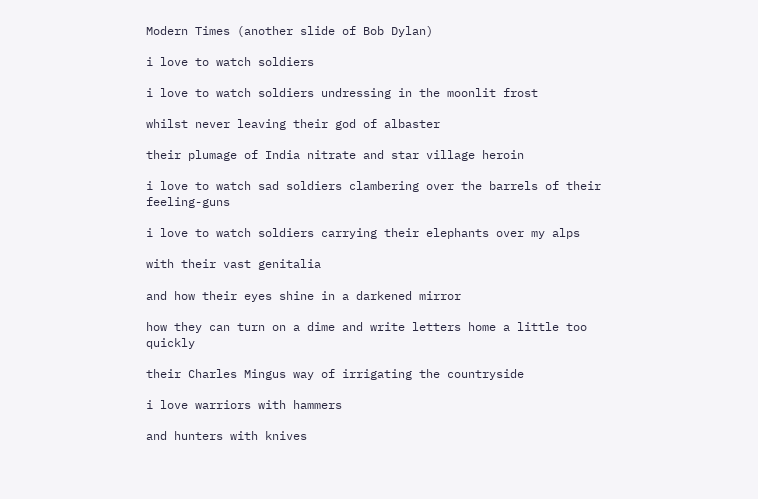Modern Times (another slide of Bob Dylan)

i love to watch soldiers

i love to watch soldiers undressing in the moonlit frost

whilst never leaving their god of albaster

their plumage of India nitrate and star village heroin

i love to watch sad soldiers clambering over the barrels of their feeling-guns

i love to watch soldiers carrying their elephants over my alps

with their vast genitalia

and how their eyes shine in a darkened mirror

how they can turn on a dime and write letters home a little too quickly

their Charles Mingus way of irrigating the countryside

i love warriors with hammers

and hunters with knives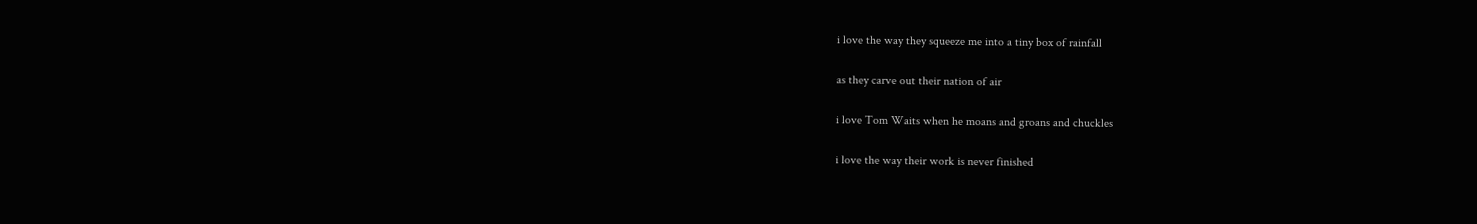i love the way they squeeze me into a tiny box of rainfall

as they carve out their nation of air

i love Tom Waits when he moans and groans and chuckles

i love the way their work is never finished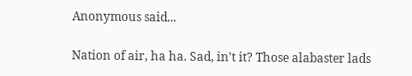Anonymous said...

Nation of air, ha ha. Sad, in't it? Those alabaster lads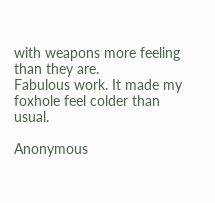with weapons more feeling than they are.
Fabulous work. It made my foxhole feel colder than usual.

Anonymous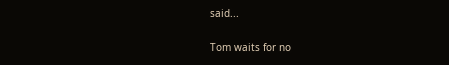said...

Tom waits for no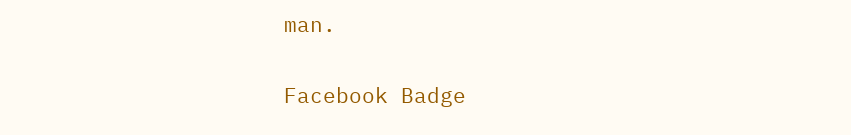man.

Facebook Badge